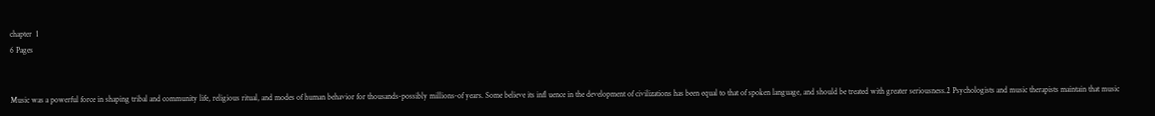chapter  1
6 Pages


Music was a powerful force in shaping tribal and community life, religious ritual, and modes of human behavior for thousands-possibly millions-of years. Some believe its infl uence in the development of civilizations has been equal to that of spoken language, and should be treated with greater seriousness.2 Psychologists and music therapists maintain that music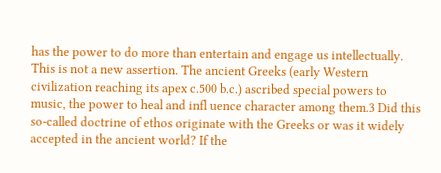has the power to do more than entertain and engage us intellectually. This is not a new assertion. The ancient Greeks (early Western civilization reaching its apex c.500 b.c.) ascribed special powers to music, the power to heal and infl uence character among them.3 Did this so-called doctrine of ethos originate with the Greeks or was it widely accepted in the ancient world? If the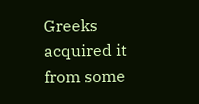Greeks acquired it from some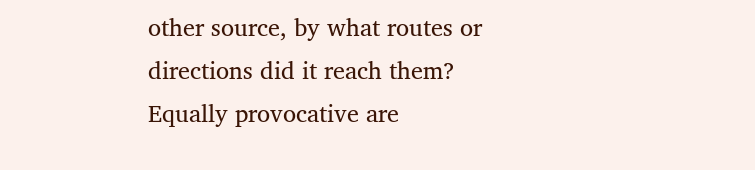other source, by what routes or directions did it reach them? Equally provocative are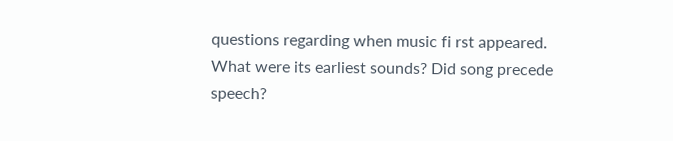questions regarding when music fi rst appeared. What were its earliest sounds? Did song precede speech?